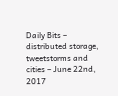Daily Bits – distributed storage, tweetstorms and cities – June 22nd, 2017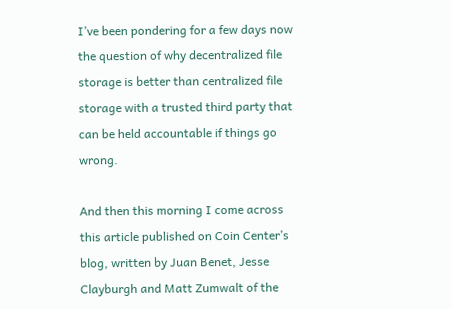I’ve been pondering for a few days now the question of why decentralized file storage is better than centralized file storage with a trusted third party that can be held accountable if things go wrong.

And then this morning I come across this article published on Coin Center’s blog, written by Juan Benet, Jesse Clayburgh and Matt Zumwalt of the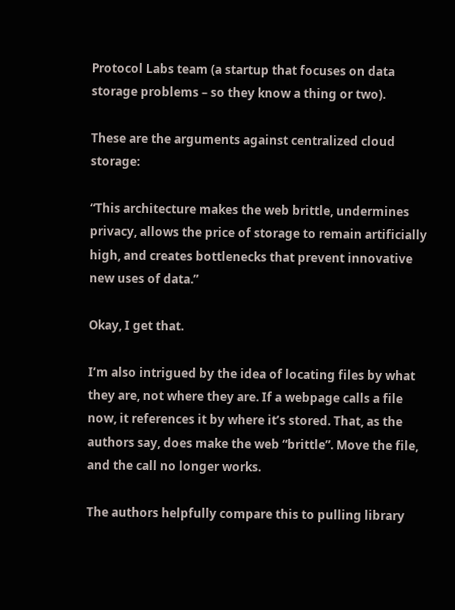Protocol Labs team (a startup that focuses on data storage problems – so they know a thing or two).

These are the arguments against centralized cloud storage:

“This architecture makes the web brittle, undermines privacy, allows the price of storage to remain artificially high, and creates bottlenecks that prevent innovative new uses of data.”

Okay, I get that.

I’m also intrigued by the idea of locating files by what they are, not where they are. If a webpage calls a file now, it references it by where it’s stored. That, as the authors say, does make the web “brittle”. Move the file, and the call no longer works.

The authors helpfully compare this to pulling library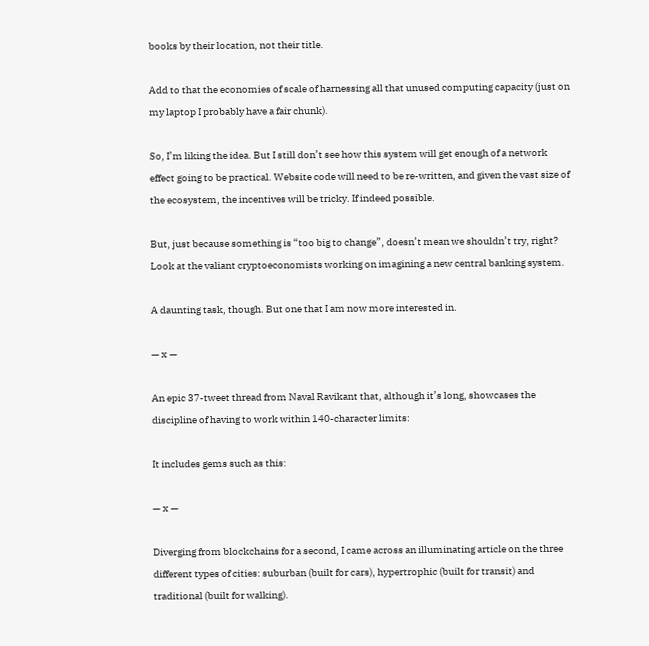books by their location, not their title.

Add to that the economies of scale of harnessing all that unused computing capacity (just on my laptop I probably have a fair chunk).

So, I’m liking the idea. But I still don’t see how this system will get enough of a network effect going to be practical. Website code will need to be re-written, and given the vast size of the ecosystem, the incentives will be tricky. If indeed possible.

But, just because something is “too big to change”, doesn’t mean we shouldn’t try, right? Look at the valiant cryptoeconomists working on imagining a new central banking system.

A daunting task, though. But one that I am now more interested in.

— x —

An epic 37-tweet thread from Naval Ravikant that, although it’s long, showcases the discipline of having to work within 140-character limits:

It includes gems such as this:

— x —

Diverging from blockchains for a second, I came across an illuminating article on the three different types of cities: suburban (built for cars), hypertrophic (built for transit) and traditional (built for walking).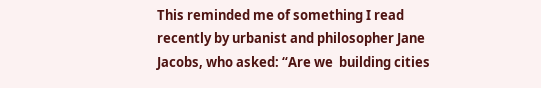This reminded me of something I read recently by urbanist and philosopher Jane Jacobs, who asked: “Are we  building cities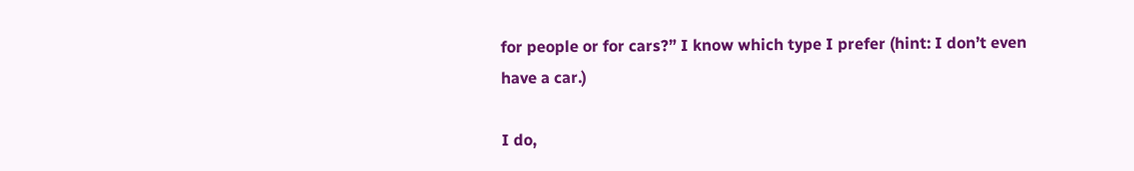for people or for cars?” I know which type I prefer (hint: I don’t even have a car.)

I do,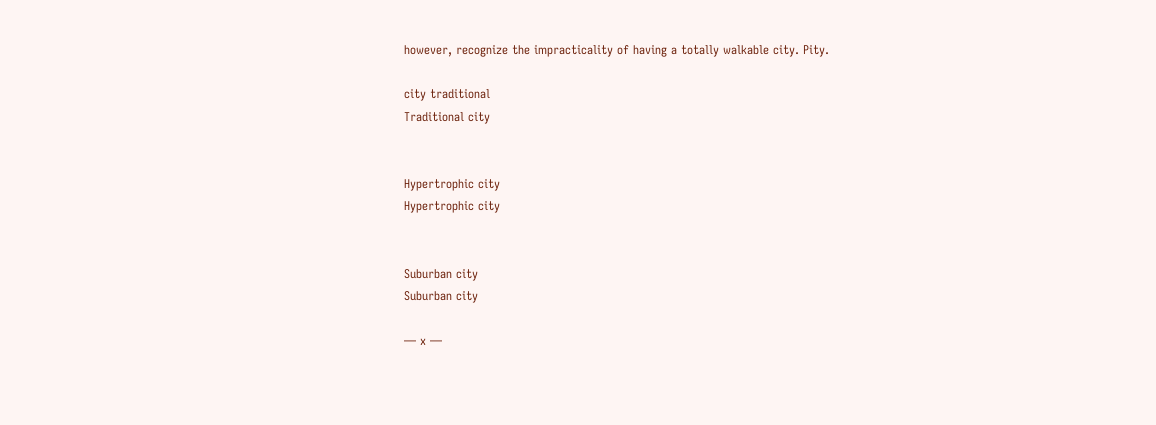however, recognize the impracticality of having a totally walkable city. Pity.

city traditional
Traditional city


Hypertrophic city
Hypertrophic city


Suburban city
Suburban city

— x —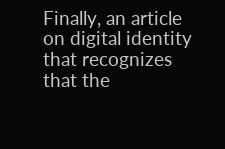Finally, an article on digital identity that recognizes that the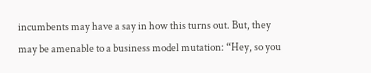incumbents may have a say in how this turns out. But, they may be amenable to a business model mutation: “Hey, so you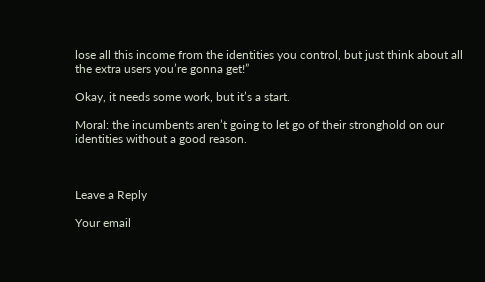lose all this income from the identities you control, but just think about all the extra users you’re gonna get!”

Okay, it needs some work, but it’s a start.

Moral: the incumbents aren’t going to let go of their stronghold on our identities without a good reason.



Leave a Reply

Your email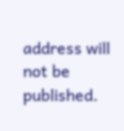address will not be published.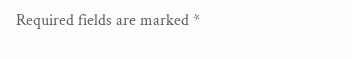Required fields are marked *